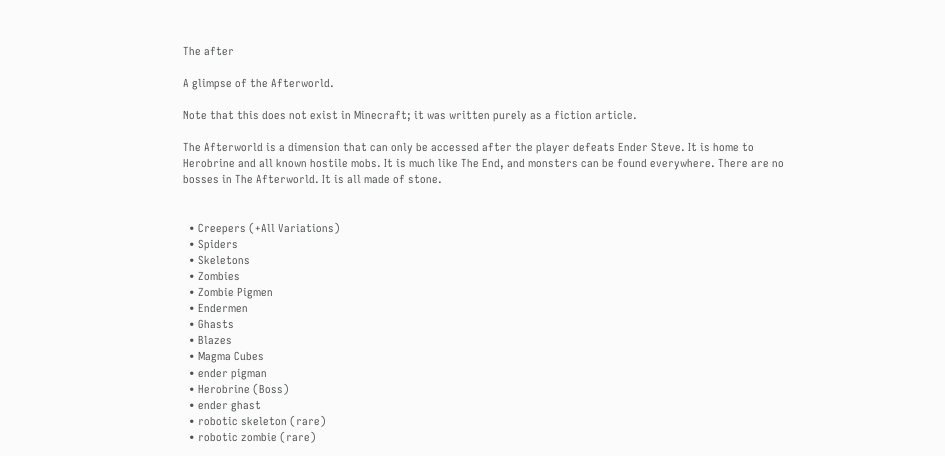The after

A glimpse of the Afterworld.

Note that this does not exist in Minecraft; it was written purely as a fiction article.

The Afterworld is a dimension that can only be accessed after the player defeats Ender Steve. It is home to Herobrine and all known hostile mobs. It is much like The End, and monsters can be found everywhere. There are no bosses in The Afterworld. It is all made of stone.


  • Creepers (+All Variations)
  • Spiders
  • Skeletons
  • Zombies
  • Zombie Pigmen
  • Endermen
  • Ghasts
  • Blazes
  • Magma Cubes
  • ender pigman
  • Herobrine (Boss)
  • ender ghast
  • robotic skeleton (rare)
  • robotic zombie (rare)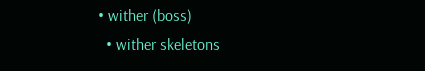• wither (boss)
  • wither skeletons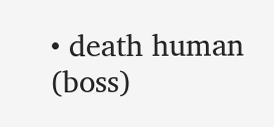• death human (boss)